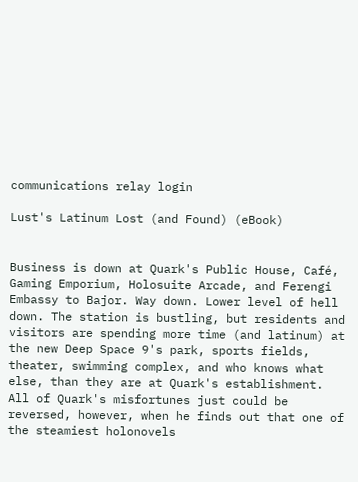communications relay login

Lust's Latinum Lost (and Found) (eBook)


Business is down at Quark's Public House, Café, Gaming Emporium, Holosuite Arcade, and Ferengi Embassy to Bajor. Way down. Lower level of hell down. The station is bustling, but residents and visitors are spending more time (and latinum) at the new Deep Space 9's park, sports fields, theater, swimming complex, and who knows what else, than they are at Quark's establishment. All of Quark's misfortunes just could be reversed, however, when he finds out that one of the steamiest holonovels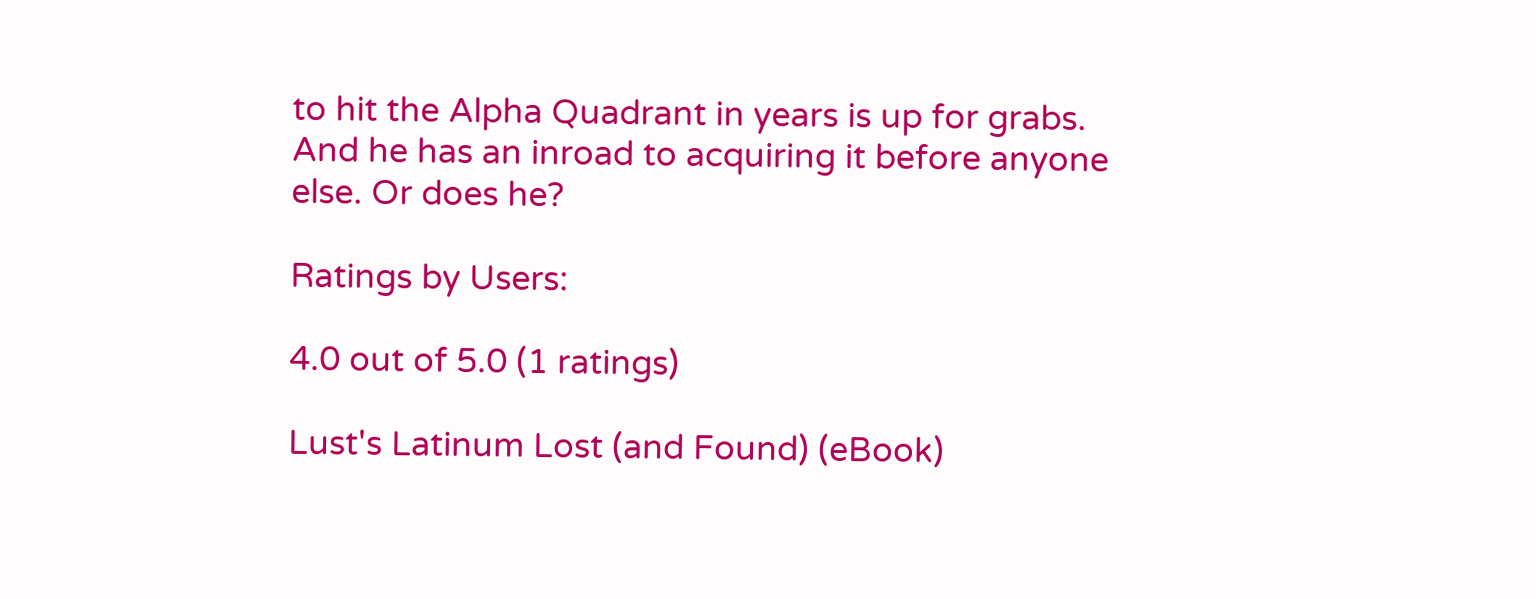to hit the Alpha Quadrant in years is up for grabs. And he has an inroad to acquiring it before anyone else. Or does he?

Ratings by Users:

4.0 out of 5.0 (1 ratings)

Lust's Latinum Lost (and Found) (eBook)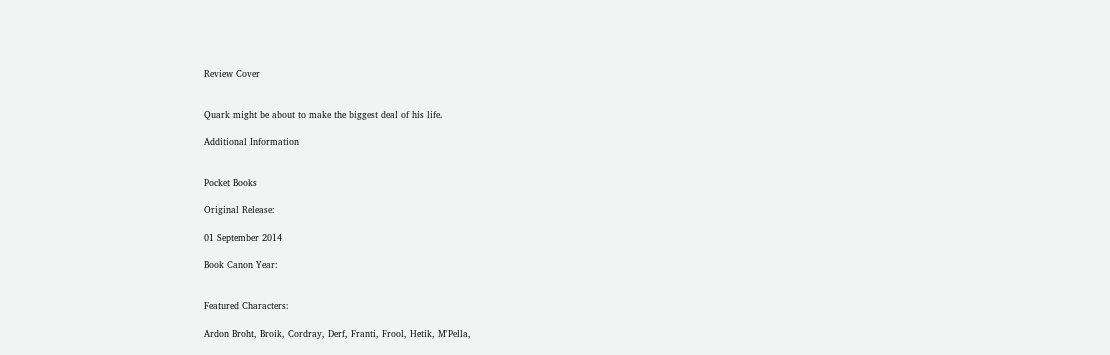Review Cover


Quark might be about to make the biggest deal of his life.

Additional Information


Pocket Books

Original Release:

01 September 2014

Book Canon Year:


Featured Characters:

Ardon Broht, Broik, Cordray, Derf, Franti, Frool, Hetik, M'Pella,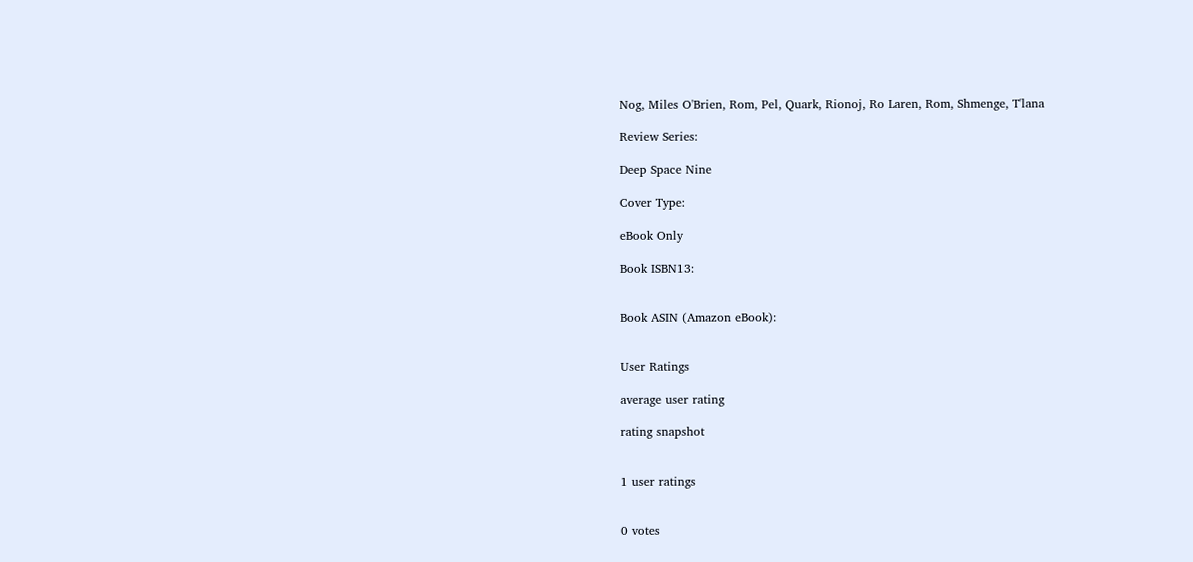Nog, Miles O'Brien, Rom, Pel, Quark, Rionoj, Ro Laren, Rom, Shmenge, T'lana

Review Series:

Deep Space Nine

Cover Type:

eBook Only

Book ISBN13:


Book ASIN (Amazon eBook):


User Ratings

average user rating

rating snapshot


1 user ratings


0 votes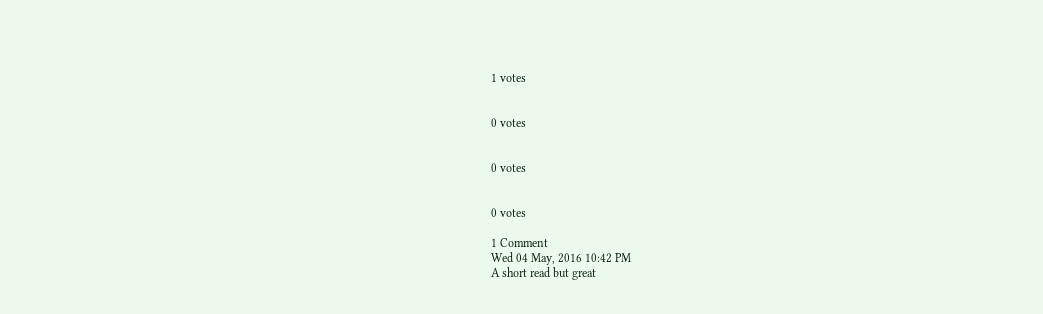1 votes


0 votes


0 votes


0 votes

1 Comment
Wed 04 May, 2016 10:42 PM
A short read but great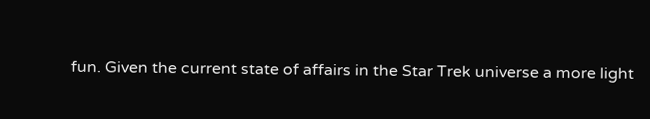fun. Given the current state of affairs in the Star Trek universe a more light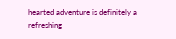hearted adventure is definitely a refreshing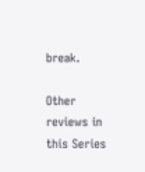break.

Other reviews in this Series